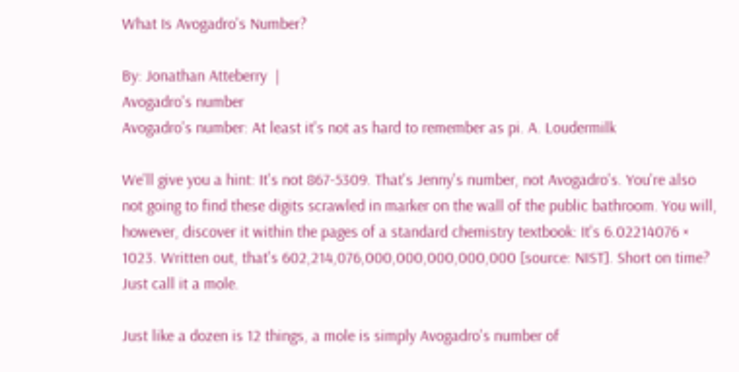What Is Avogadro's Number?

By: Jonathan Atteberry  |
Avogadro's number
Avogadro's number: At least it's not as hard to remember as pi. A. Loudermilk

We'll give you a hint: It's not 867-5309. That's Jenny's number, not Avogadro's. You're also not going to find these digits scrawled in marker on the wall of the public bathroom. You will, however, discover it within the pages of a standard chemistry textbook: It's 6.02214076 × 1023. Written out, that's 602,214,076,000,000,000,000,000 [source: NIST]. Short on time? Just call it a mole.

Just like a dozen is 12 things, a mole is simply Avogadro's number of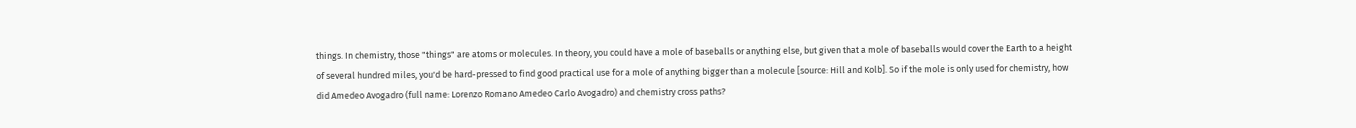things. In chemistry, those "things" are atoms or molecules. In theory, you could have a mole of baseballs or anything else, but given that a mole of baseballs would cover the Earth to a height of several hundred miles, you'd be hard-pressed to find good practical use for a mole of anything bigger than a molecule [source: Hill and Kolb]. So if the mole is only used for chemistry, how did Amedeo Avogadro (full name: Lorenzo Romano Amedeo Carlo Avogadro) and chemistry cross paths?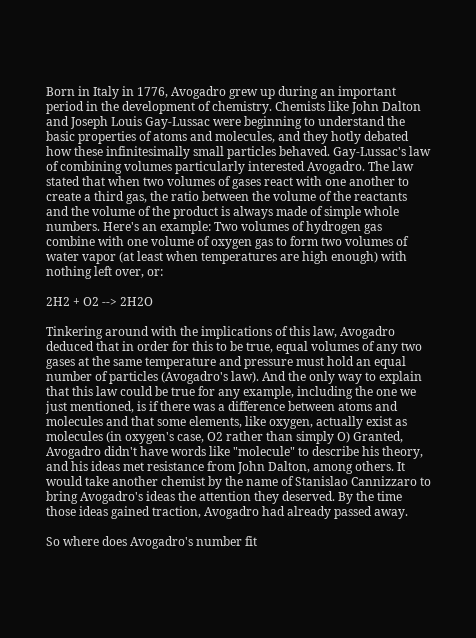Born in Italy in 1776, Avogadro grew up during an important period in the development of chemistry. Chemists like John Dalton and Joseph Louis Gay-Lussac were beginning to understand the basic properties of atoms and molecules, and they hotly debated how these infinitesimally small particles behaved. Gay-Lussac's law of combining volumes particularly interested Avogadro. The law stated that when two volumes of gases react with one another to create a third gas, the ratio between the volume of the reactants and the volume of the product is always made of simple whole numbers. Here's an example: Two volumes of hydrogen gas combine with one volume of oxygen gas to form two volumes of water vapor (at least when temperatures are high enough) with nothing left over, or:

2H2 + O2 --> 2H2O

Tinkering around with the implications of this law, Avogadro deduced that in order for this to be true, equal volumes of any two gases at the same temperature and pressure must hold an equal number of particles (Avogadro's law). And the only way to explain that this law could be true for any example, including the one we just mentioned, is if there was a difference between atoms and molecules and that some elements, like oxygen, actually exist as molecules (in oxygen's case, O2 rather than simply O) Granted, Avogadro didn't have words like "molecule" to describe his theory, and his ideas met resistance from John Dalton, among others. It would take another chemist by the name of Stanislao Cannizzaro to bring Avogadro's ideas the attention they deserved. By the time those ideas gained traction, Avogadro had already passed away.

So where does Avogadro's number fit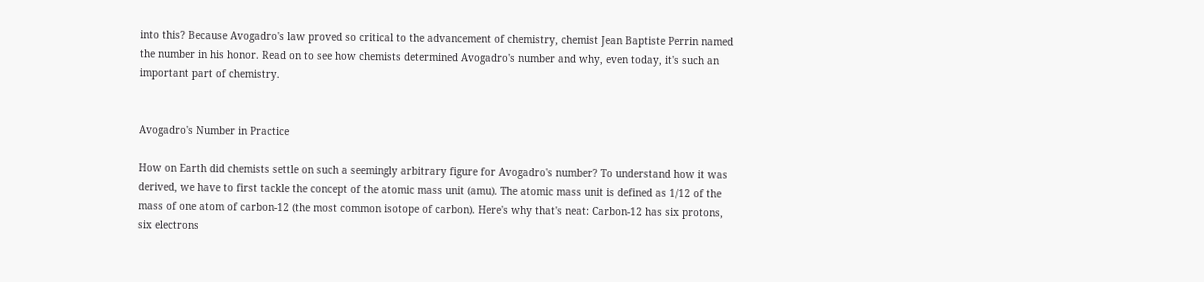into this? Because Avogadro's law proved so critical to the advancement of chemistry, chemist Jean Baptiste Perrin named the number in his honor. Read on to see how chemists determined Avogadro's number and why, even today, it's such an important part of chemistry.


Avogadro's Number in Practice

How on Earth did chemists settle on such a seemingly arbitrary figure for Avogadro's number? To understand how it was derived, we have to first tackle the concept of the atomic mass unit (amu). The atomic mass unit is defined as 1/12 of the mass of one atom of carbon-12 (the most common isotope of carbon). Here's why that's neat: Carbon-12 has six protons, six electrons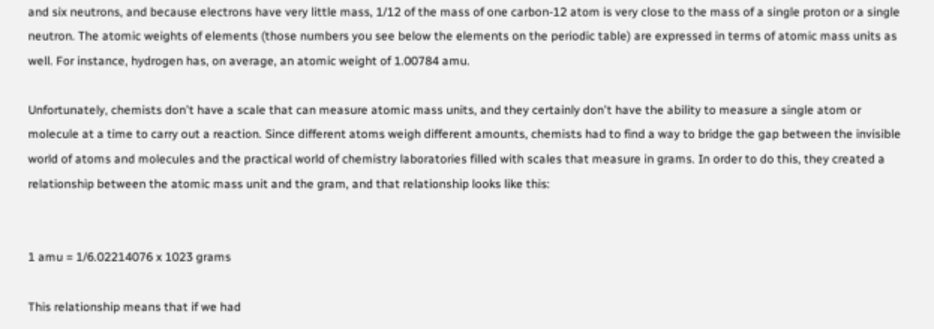and six neutrons, and because electrons have very little mass, 1/12 of the mass of one carbon-12 atom is very close to the mass of a single proton or a single neutron. The atomic weights of elements (those numbers you see below the elements on the periodic table) are expressed in terms of atomic mass units as well. For instance, hydrogen has, on average, an atomic weight of 1.00784 amu.

Unfortunately, chemists don't have a scale that can measure atomic mass units, and they certainly don't have the ability to measure a single atom or molecule at a time to carry out a reaction. Since different atoms weigh different amounts, chemists had to find a way to bridge the gap between the invisible world of atoms and molecules and the practical world of chemistry laboratories filled with scales that measure in grams. In order to do this, they created a relationship between the atomic mass unit and the gram, and that relationship looks like this:


1 amu = 1/6.02214076 x 1023 grams

This relationship means that if we had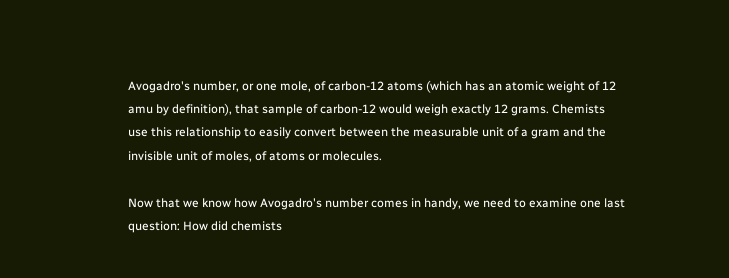Avogadro's number, or one mole, of carbon-12 atoms (which has an atomic weight of 12 amu by definition), that sample of carbon-12 would weigh exactly 12 grams. Chemists use this relationship to easily convert between the measurable unit of a gram and the invisible unit of moles, of atoms or molecules.

Now that we know how Avogadro's number comes in handy, we need to examine one last question: How did chemists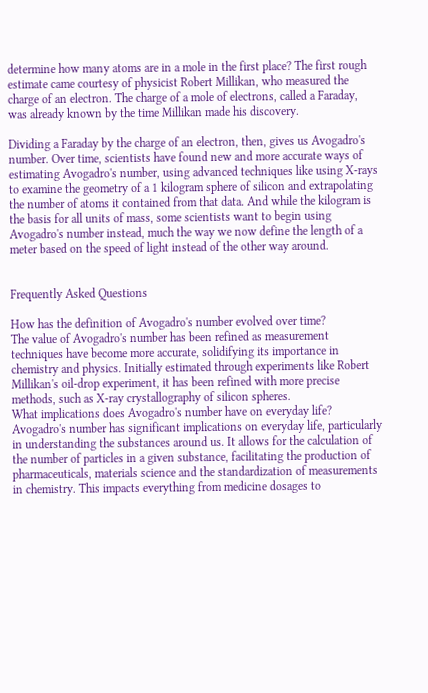determine how many atoms are in a mole in the first place? The first rough estimate came courtesy of physicist Robert Millikan, who measured the charge of an electron. The charge of a mole of electrons, called a Faraday, was already known by the time Millikan made his discovery.

Dividing a Faraday by the charge of an electron, then, gives us Avogadro's number. Over time, scientists have found new and more accurate ways of estimating Avogadro's number, using advanced techniques like using X-rays to examine the geometry of a 1 kilogram sphere of silicon and extrapolating the number of atoms it contained from that data. And while the kilogram is the basis for all units of mass, some scientists want to begin using Avogadro's number instead, much the way we now define the length of a meter based on the speed of light instead of the other way around.


Frequently Asked Questions

How has the definition of Avogadro's number evolved over time?
The value of Avogadro's number has been refined as measurement techniques have become more accurate, solidifying its importance in chemistry and physics. Initially estimated through experiments like Robert Millikan's oil-drop experiment, it has been refined with more precise methods, such as X-ray crystallography of silicon spheres.
What implications does Avogadro's number have on everyday life?
Avogadro's number has significant implications on everyday life, particularly in understanding the substances around us. It allows for the calculation of the number of particles in a given substance, facilitating the production of pharmaceuticals, materials science and the standardization of measurements in chemistry. This impacts everything from medicine dosages to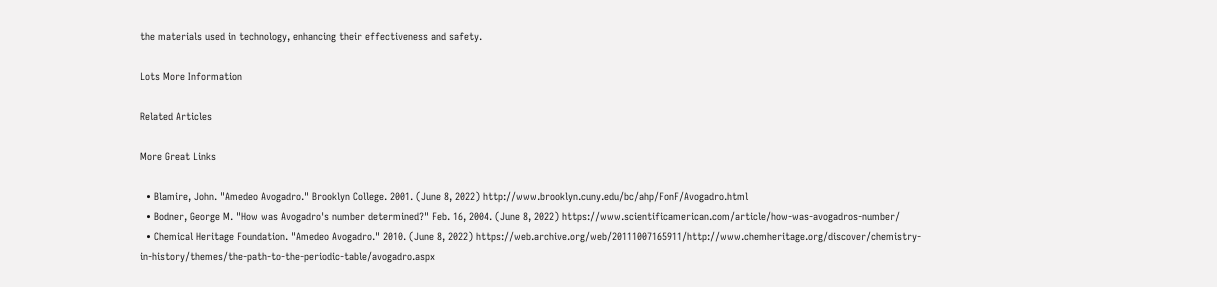the materials used in technology, enhancing their effectiveness and safety.

Lots More Information

Related Articles

More Great Links

  • Blamire, John. "Amedeo Avogadro." Brooklyn College. 2001. (June 8, 2022) http://www.brooklyn.cuny.edu/bc/ahp/FonF/Avogadro.html
  • Bodner, George M. "How was Avogadro's number determined?" Feb. 16, 2004. (June 8, 2022) https://www.scientificamerican.com/article/how-was-avogadros-number/
  • Chemical Heritage Foundation. "Amedeo Avogadro." 2010. (June 8, 2022) https://web.archive.org/web/20111007165911/http://www.chemheritage.org/discover/chemistry-in-history/themes/the-path-to-the-periodic-table/avogadro.aspx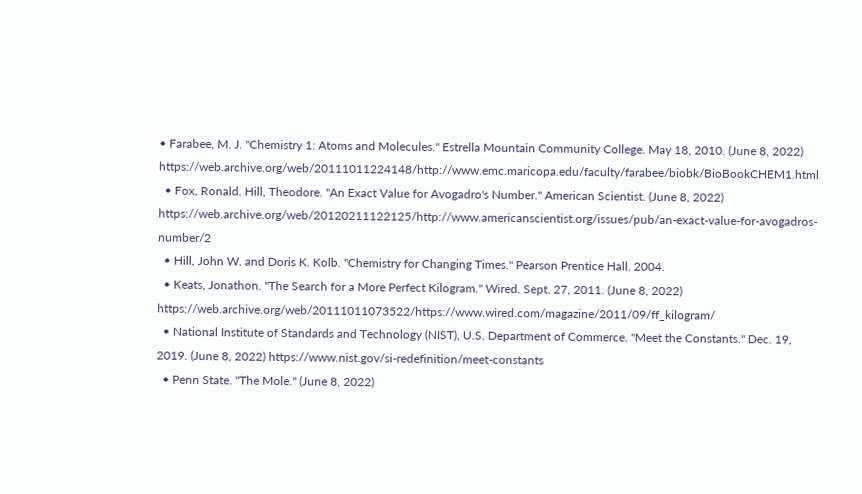• Farabee, M. J. "Chemistry 1: Atoms and Molecules." Estrella Mountain Community College. May 18, 2010. (June 8, 2022) https://web.archive.org/web/20111011224148/http://www.emc.maricopa.edu/faculty/farabee/biobk/BioBookCHEM1.html
  • Fox, Ronald. Hill, Theodore. "An Exact Value for Avogadro's Number." American Scientist. (June 8, 2022) https://web.archive.org/web/20120211122125/http://www.americanscientist.org/issues/pub/an-exact-value-for-avogadros-number/2
  • Hill, John W. and Doris K. Kolb. "Chemistry for Changing Times." Pearson Prentice Hall. 2004.
  • Keats, Jonathon. "The Search for a More Perfect Kilogram." Wired. Sept. 27, 2011. (June 8, 2022) https://web.archive.org/web/20111011073522/https://www.wired.com/magazine/2011/09/ff_kilogram/
  • National Institute of Standards and Technology (NIST), U.S. Department of Commerce. "Meet the Constants." Dec. 19, 2019. (June 8, 2022) https://www.nist.gov/si-redefinition/meet-constants
  • Penn State. "The Mole." (June 8, 2022)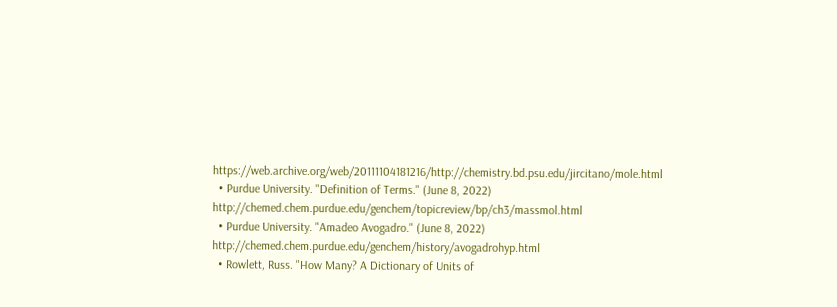https://web.archive.org/web/20111104181216/http://chemistry.bd.psu.edu/jircitano/mole.html
  • Purdue University. "Definition of Terms." (June 8, 2022) http://chemed.chem.purdue.edu/genchem/topicreview/bp/ch3/massmol.html
  • Purdue University. "Amadeo Avogadro." (June 8, 2022) http://chemed.chem.purdue.edu/genchem/history/avogadrohyp.html
  • Rowlett, Russ. "How Many? A Dictionary of Units of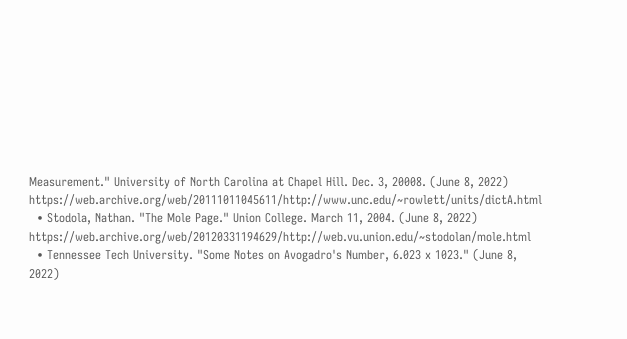Measurement." University of North Carolina at Chapel Hill. Dec. 3, 20008. (June 8, 2022) https://web.archive.org/web/20111011045611/http://www.unc.edu/~rowlett/units/dictA.html
  • Stodola, Nathan. "The Mole Page." Union College. March 11, 2004. (June 8, 2022) https://web.archive.org/web/20120331194629/http://web.vu.union.edu/~stodolan/mole.html
  • Tennessee Tech University. "Some Notes on Avogadro's Number, 6.023 x 1023." (June 8, 2022)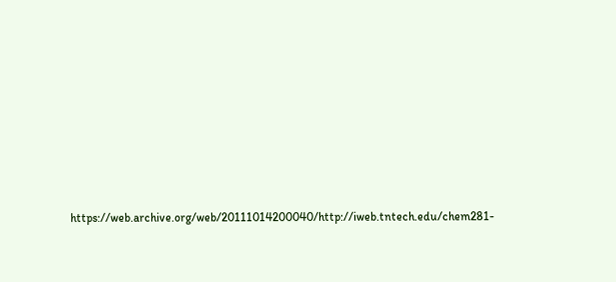https://web.archive.org/web/20111014200040/http://iweb.tntech.edu/chem281-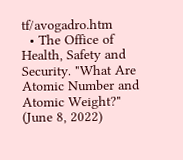tf/avogadro.htm
  • The Office of Health, Safety and Security. "What Are Atomic Number and Atomic Weight?" (June 8, 2022)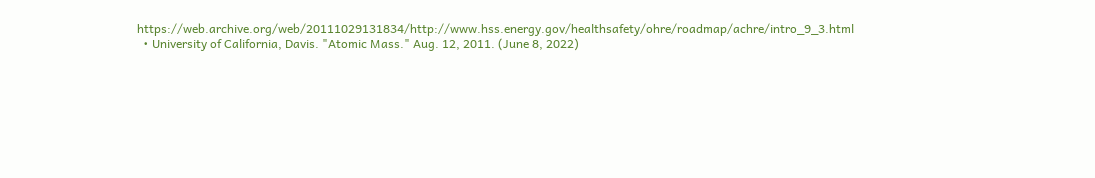https://web.archive.org/web/20111029131834/http://www.hss.energy.gov/healthsafety/ohre/roadmap/achre/intro_9_3.html
  • University of California, Davis. "Atomic Mass." Aug. 12, 2011. (June 8, 2022)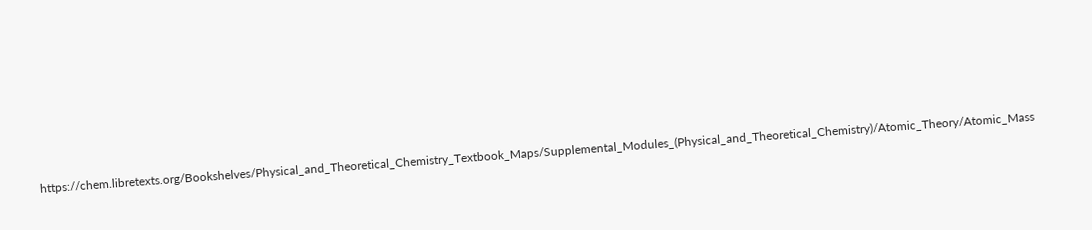https://chem.libretexts.org/Bookshelves/Physical_and_Theoretical_Chemistry_Textbook_Maps/Supplemental_Modules_(Physical_and_Theoretical_Chemistry)/Atomic_Theory/Atomic_Mass